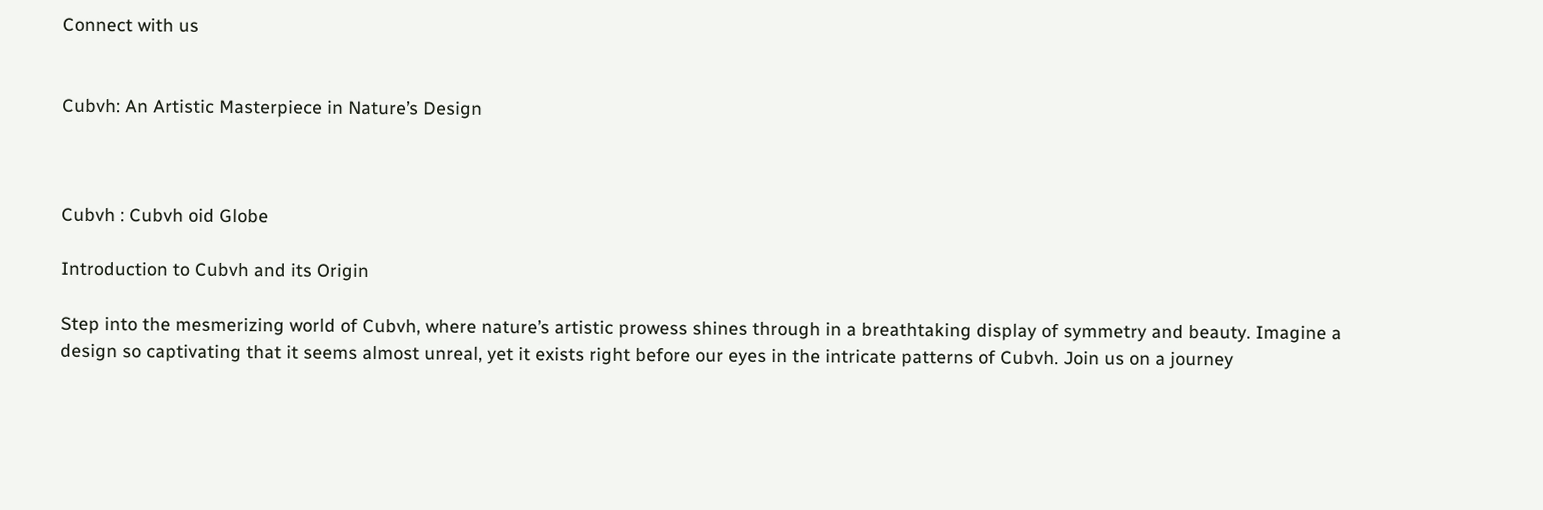Connect with us


Cubvh: An Artistic Masterpiece in Nature’s Design



Cubvh : Cubvh oid Globe

Introduction to Cubvh and its Origin

Step into the mesmerizing world of Cubvh, where nature’s artistic prowess shines through in a breathtaking display of symmetry and beauty. Imagine a design so captivating that it seems almost unreal, yet it exists right before our eyes in the intricate patterns of Cubvh. Join us on a journey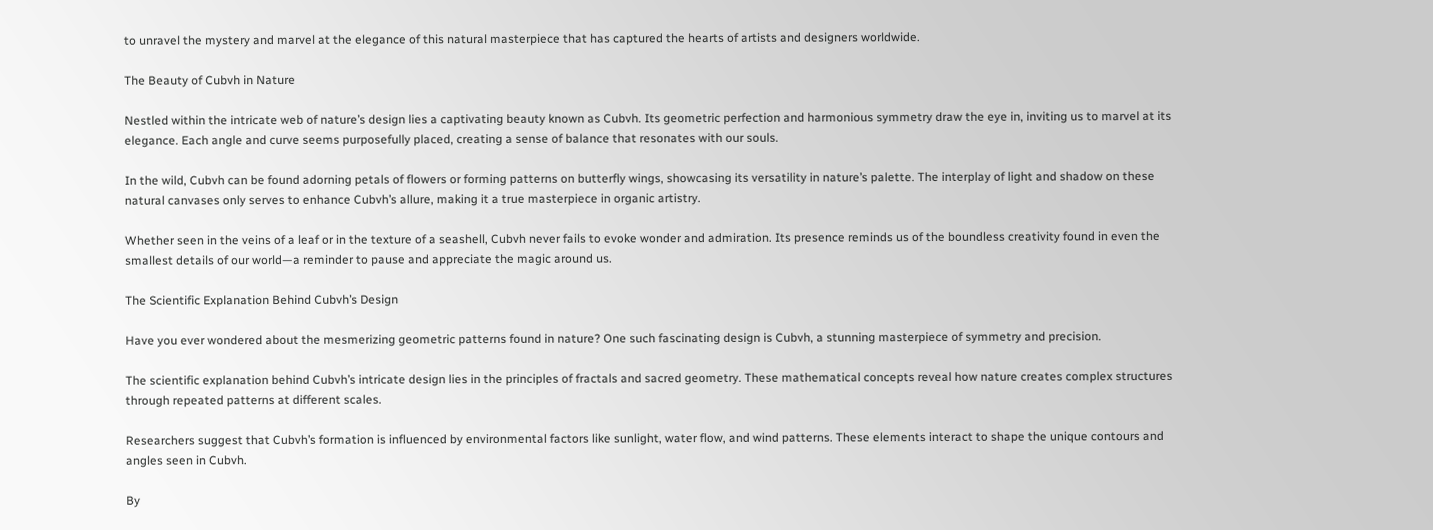to unravel the mystery and marvel at the elegance of this natural masterpiece that has captured the hearts of artists and designers worldwide.

The Beauty of Cubvh in Nature

Nestled within the intricate web of nature’s design lies a captivating beauty known as Cubvh. Its geometric perfection and harmonious symmetry draw the eye in, inviting us to marvel at its elegance. Each angle and curve seems purposefully placed, creating a sense of balance that resonates with our souls.

In the wild, Cubvh can be found adorning petals of flowers or forming patterns on butterfly wings, showcasing its versatility in nature’s palette. The interplay of light and shadow on these natural canvases only serves to enhance Cubvh’s allure, making it a true masterpiece in organic artistry.

Whether seen in the veins of a leaf or in the texture of a seashell, Cubvh never fails to evoke wonder and admiration. Its presence reminds us of the boundless creativity found in even the smallest details of our world—a reminder to pause and appreciate the magic around us.

The Scientific Explanation Behind Cubvh’s Design

Have you ever wondered about the mesmerizing geometric patterns found in nature? One such fascinating design is Cubvh, a stunning masterpiece of symmetry and precision.

The scientific explanation behind Cubvh’s intricate design lies in the principles of fractals and sacred geometry. These mathematical concepts reveal how nature creates complex structures through repeated patterns at different scales.

Researchers suggest that Cubvh’s formation is influenced by environmental factors like sunlight, water flow, and wind patterns. These elements interact to shape the unique contours and angles seen in Cubvh.

By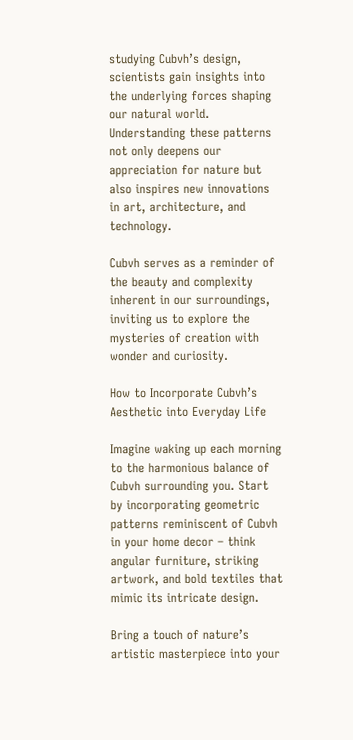studying Cubvh’s design, scientists gain insights into the underlying forces shaping our natural world. Understanding these patterns not only deepens our appreciation for nature but also inspires new innovations in art, architecture, and technology.

Cubvh serves as a reminder of the beauty and complexity inherent in our surroundings, inviting us to explore the mysteries of creation with wonder and curiosity.

How to Incorporate Cubvh’s Aesthetic into Everyday Life

Imagine waking up each morning to the harmonious balance of Cubvh surrounding you. Start by incorporating geometric patterns reminiscent of Cubvh in your home decor – think angular furniture, striking artwork, and bold textiles that mimic its intricate design.

Bring a touch of nature’s artistic masterpiece into your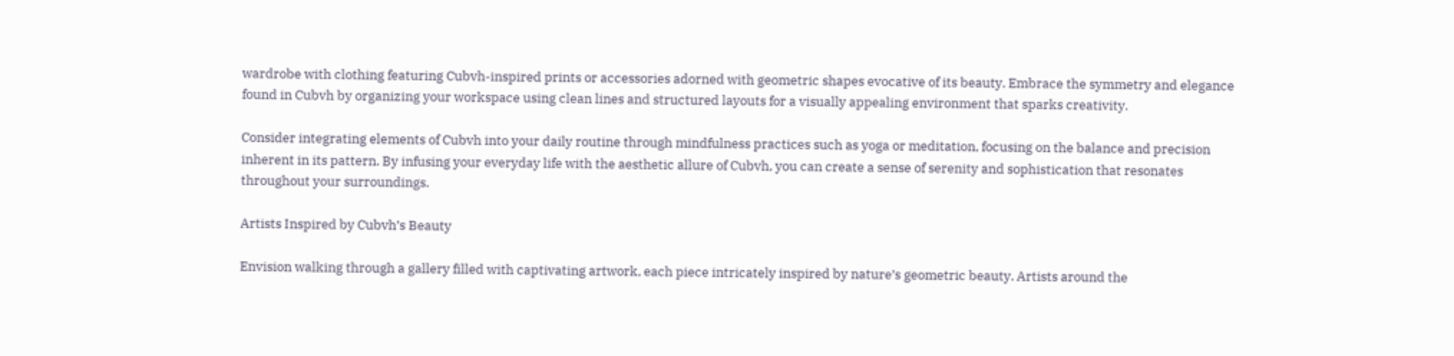wardrobe with clothing featuring Cubvh-inspired prints or accessories adorned with geometric shapes evocative of its beauty. Embrace the symmetry and elegance found in Cubvh by organizing your workspace using clean lines and structured layouts for a visually appealing environment that sparks creativity.

Consider integrating elements of Cubvh into your daily routine through mindfulness practices such as yoga or meditation, focusing on the balance and precision inherent in its pattern. By infusing your everyday life with the aesthetic allure of Cubvh, you can create a sense of serenity and sophistication that resonates throughout your surroundings.

Artists Inspired by Cubvh’s Beauty

Envision walking through a gallery filled with captivating artwork, each piece intricately inspired by nature’s geometric beauty. Artists around the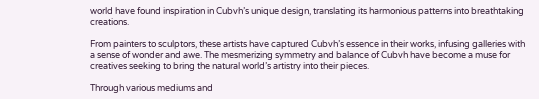world have found inspiration in Cubvh’s unique design, translating its harmonious patterns into breathtaking creations.

From painters to sculptors, these artists have captured Cubvh’s essence in their works, infusing galleries with a sense of wonder and awe. The mesmerizing symmetry and balance of Cubvh have become a muse for creatives seeking to bring the natural world’s artistry into their pieces.

Through various mediums and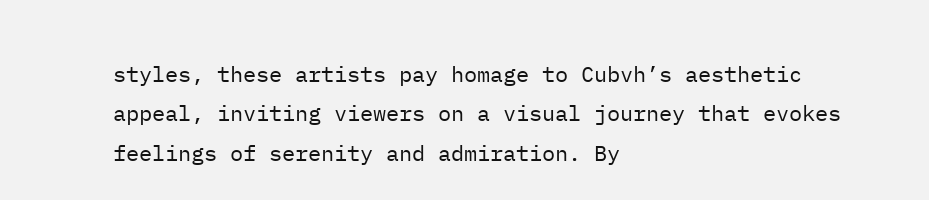styles, these artists pay homage to Cubvh’s aesthetic appeal, inviting viewers on a visual journey that evokes feelings of serenity and admiration. By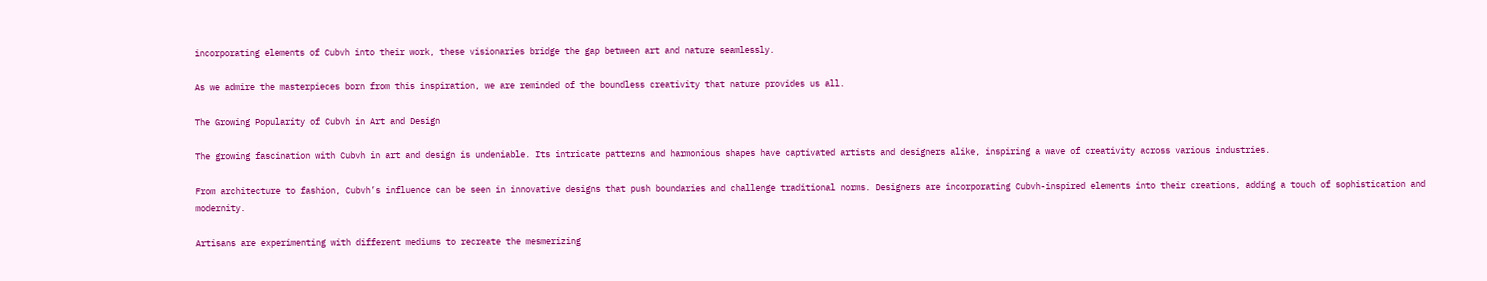incorporating elements of Cubvh into their work, these visionaries bridge the gap between art and nature seamlessly.

As we admire the masterpieces born from this inspiration, we are reminded of the boundless creativity that nature provides us all.

The Growing Popularity of Cubvh in Art and Design

The growing fascination with Cubvh in art and design is undeniable. Its intricate patterns and harmonious shapes have captivated artists and designers alike, inspiring a wave of creativity across various industries.

From architecture to fashion, Cubvh’s influence can be seen in innovative designs that push boundaries and challenge traditional norms. Designers are incorporating Cubvh-inspired elements into their creations, adding a touch of sophistication and modernity.

Artisans are experimenting with different mediums to recreate the mesmerizing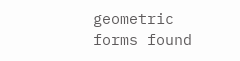geometric forms found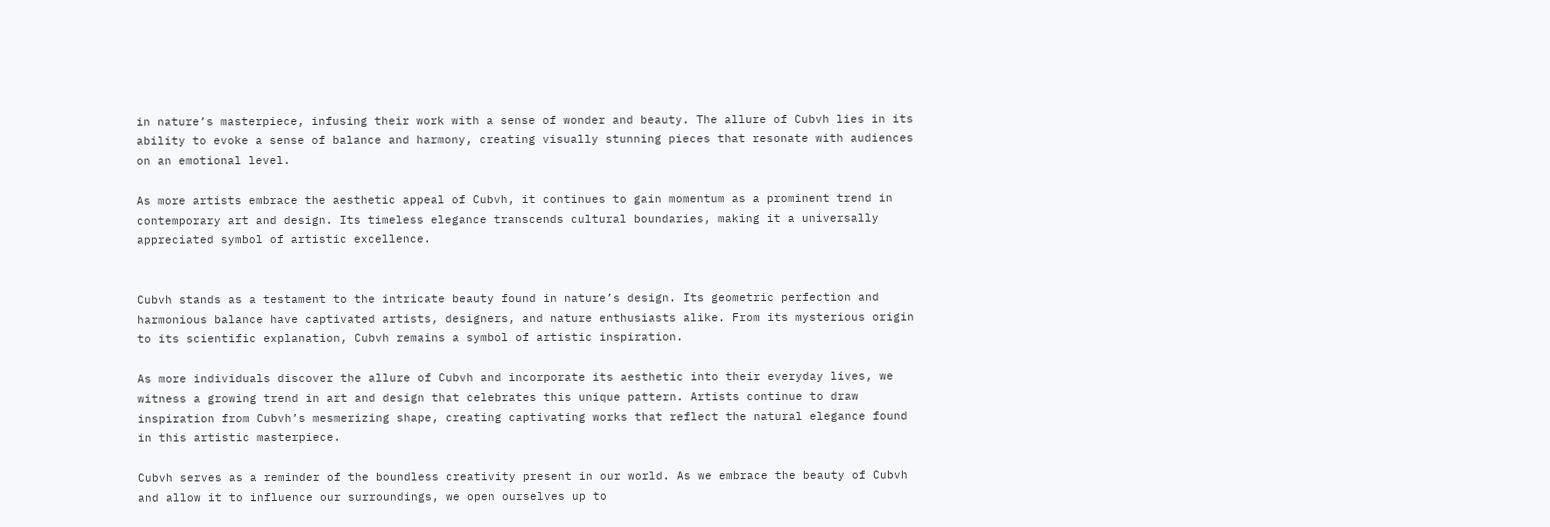in nature’s masterpiece, infusing their work with a sense of wonder and beauty. The allure of Cubvh lies in its ability to evoke a sense of balance and harmony, creating visually stunning pieces that resonate with audiences on an emotional level.

As more artists embrace the aesthetic appeal of Cubvh, it continues to gain momentum as a prominent trend in contemporary art and design. Its timeless elegance transcends cultural boundaries, making it a universally appreciated symbol of artistic excellence.


Cubvh stands as a testament to the intricate beauty found in nature’s design. Its geometric perfection and harmonious balance have captivated artists, designers, and nature enthusiasts alike. From its mysterious origin to its scientific explanation, Cubvh remains a symbol of artistic inspiration.

As more individuals discover the allure of Cubvh and incorporate its aesthetic into their everyday lives, we witness a growing trend in art and design that celebrates this unique pattern. Artists continue to draw inspiration from Cubvh’s mesmerizing shape, creating captivating works that reflect the natural elegance found in this artistic masterpiece.

Cubvh serves as a reminder of the boundless creativity present in our world. As we embrace the beauty of Cubvh and allow it to influence our surroundings, we open ourselves up to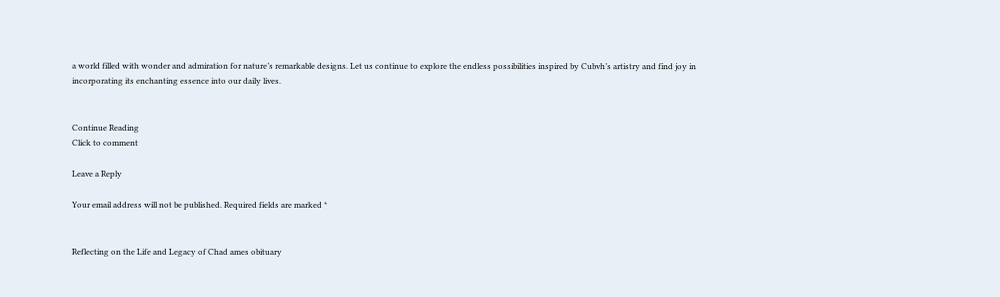a world filled with wonder and admiration for nature’s remarkable designs. Let us continue to explore the endless possibilities inspired by Cubvh’s artistry and find joy in incorporating its enchanting essence into our daily lives.


Continue Reading
Click to comment

Leave a Reply

Your email address will not be published. Required fields are marked *


Reflecting on the Life and Legacy of Chad ames obituary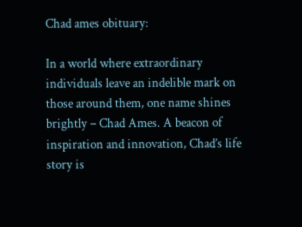Chad ames obituary:

In a world where extraordinary individuals leave an indelible mark on those around them, one name shines brightly – Chad Ames. A beacon of inspiration and innovation, Chad’s life story is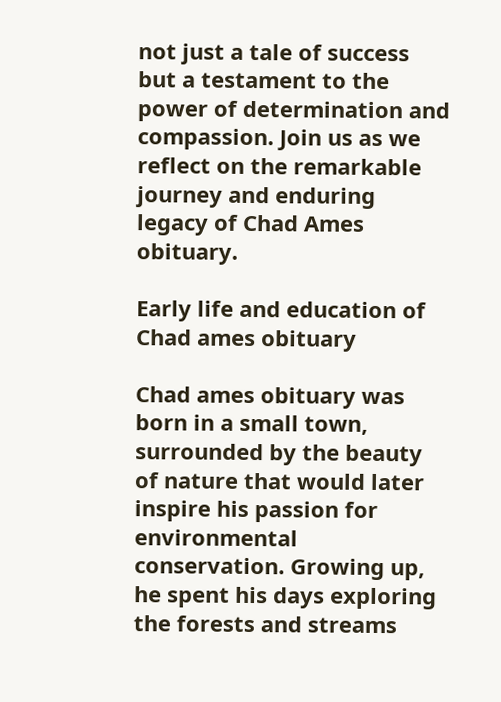not just a tale of success but a testament to the power of determination and compassion. Join us as we reflect on the remarkable journey and enduring legacy of Chad Ames obituary.

Early life and education of Chad ames obituary

Chad ames obituary was born in a small town, surrounded by the beauty of nature that would later inspire his passion for environmental conservation. Growing up, he spent his days exploring the forests and streams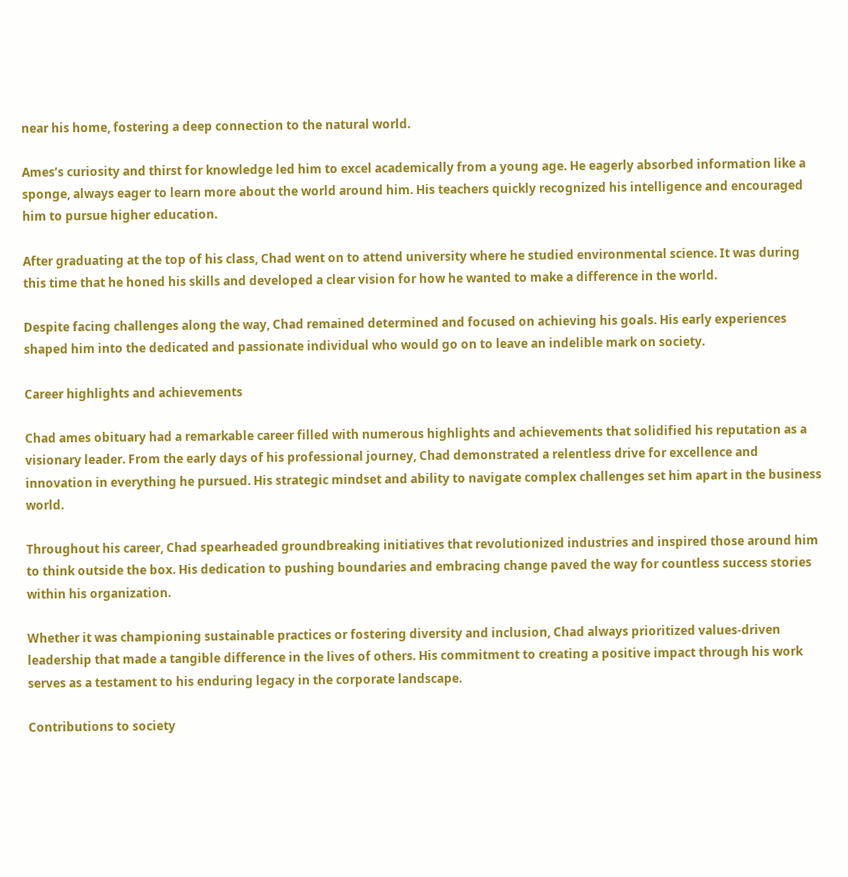near his home, fostering a deep connection to the natural world.

Ames’s curiosity and thirst for knowledge led him to excel academically from a young age. He eagerly absorbed information like a sponge, always eager to learn more about the world around him. His teachers quickly recognized his intelligence and encouraged him to pursue higher education.

After graduating at the top of his class, Chad went on to attend university where he studied environmental science. It was during this time that he honed his skills and developed a clear vision for how he wanted to make a difference in the world.

Despite facing challenges along the way, Chad remained determined and focused on achieving his goals. His early experiences shaped him into the dedicated and passionate individual who would go on to leave an indelible mark on society.

Career highlights and achievements

Chad ames obituary had a remarkable career filled with numerous highlights and achievements that solidified his reputation as a visionary leader. From the early days of his professional journey, Chad demonstrated a relentless drive for excellence and innovation in everything he pursued. His strategic mindset and ability to navigate complex challenges set him apart in the business world.

Throughout his career, Chad spearheaded groundbreaking initiatives that revolutionized industries and inspired those around him to think outside the box. His dedication to pushing boundaries and embracing change paved the way for countless success stories within his organization.

Whether it was championing sustainable practices or fostering diversity and inclusion, Chad always prioritized values-driven leadership that made a tangible difference in the lives of others. His commitment to creating a positive impact through his work serves as a testament to his enduring legacy in the corporate landscape.

Contributions to society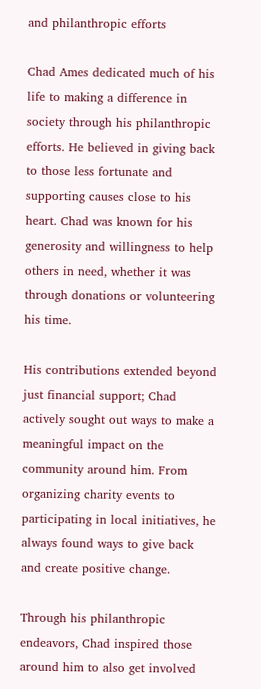and philanthropic efforts

Chad Ames dedicated much of his life to making a difference in society through his philanthropic efforts. He believed in giving back to those less fortunate and supporting causes close to his heart. Chad was known for his generosity and willingness to help others in need, whether it was through donations or volunteering his time.

His contributions extended beyond just financial support; Chad actively sought out ways to make a meaningful impact on the community around him. From organizing charity events to participating in local initiatives, he always found ways to give back and create positive change.

Through his philanthropic endeavors, Chad inspired those around him to also get involved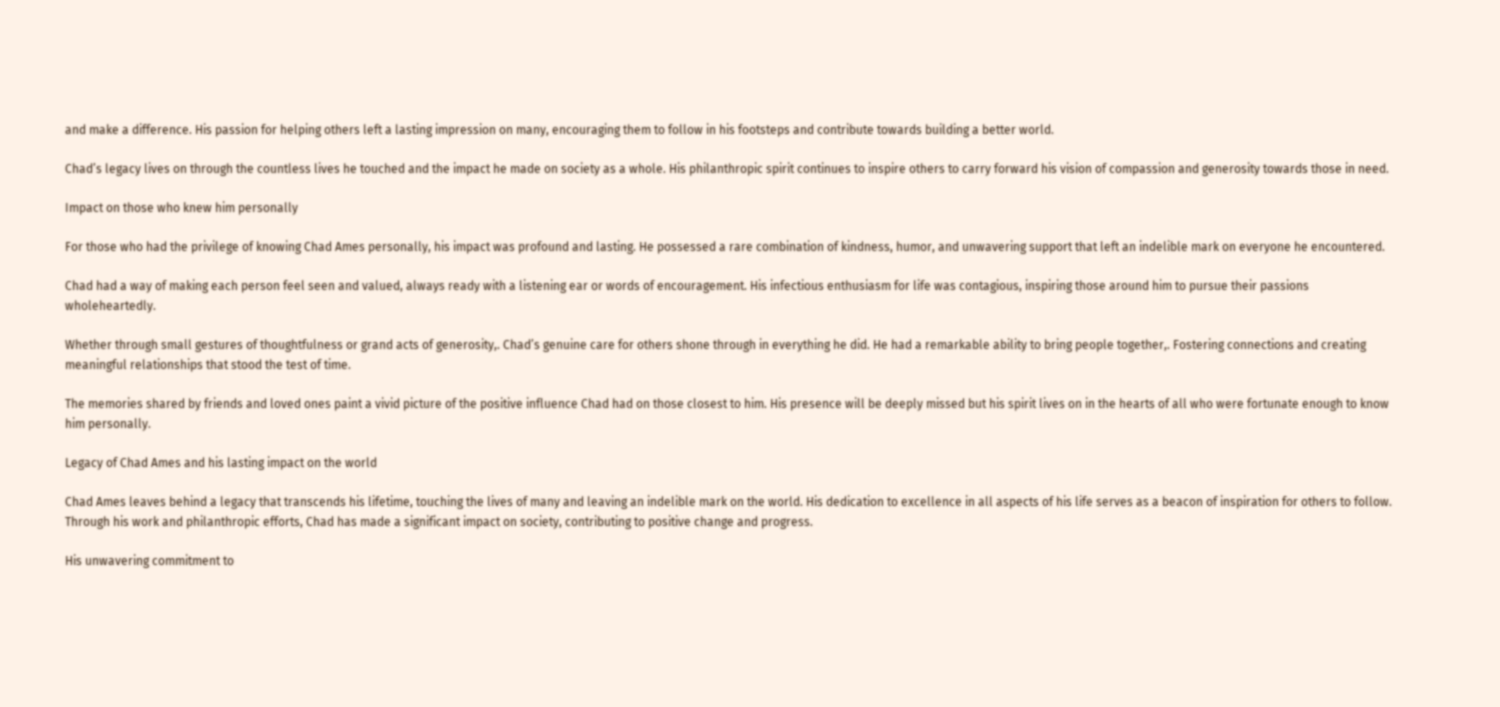and make a difference. His passion for helping others left a lasting impression on many, encouraging them to follow in his footsteps and contribute towards building a better world.

Chad’s legacy lives on through the countless lives he touched and the impact he made on society as a whole. His philanthropic spirit continues to inspire others to carry forward his vision of compassion and generosity towards those in need.

Impact on those who knew him personally

For those who had the privilege of knowing Chad Ames personally, his impact was profound and lasting. He possessed a rare combination of kindness, humor, and unwavering support that left an indelible mark on everyone he encountered.

Chad had a way of making each person feel seen and valued, always ready with a listening ear or words of encouragement. His infectious enthusiasm for life was contagious, inspiring those around him to pursue their passions wholeheartedly.

Whether through small gestures of thoughtfulness or grand acts of generosity,. Chad’s genuine care for others shone through in everything he did. He had a remarkable ability to bring people together,. Fostering connections and creating meaningful relationships that stood the test of time.

The memories shared by friends and loved ones paint a vivid picture of the positive influence Chad had on those closest to him. His presence will be deeply missed but his spirit lives on in the hearts of all who were fortunate enough to know him personally.

Legacy of Chad Ames and his lasting impact on the world

Chad Ames leaves behind a legacy that transcends his lifetime, touching the lives of many and leaving an indelible mark on the world. His dedication to excellence in all aspects of his life serves as a beacon of inspiration for others to follow. Through his work and philanthropic efforts, Chad has made a significant impact on society, contributing to positive change and progress.

His unwavering commitment to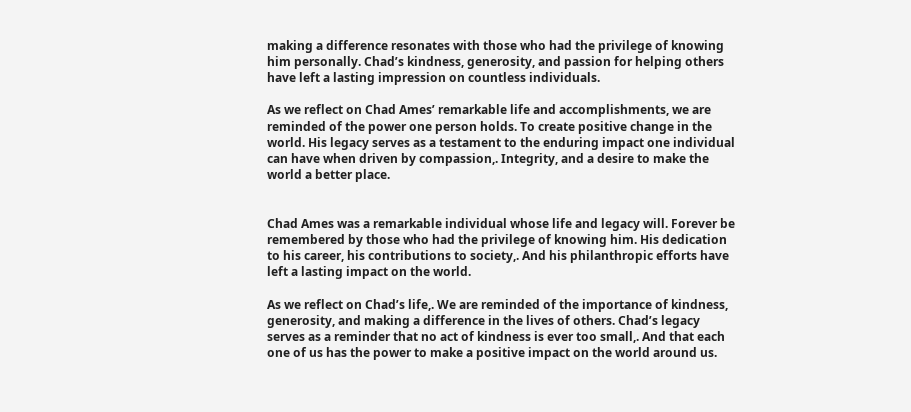making a difference resonates with those who had the privilege of knowing him personally. Chad’s kindness, generosity, and passion for helping others have left a lasting impression on countless individuals.

As we reflect on Chad Ames’ remarkable life and accomplishments, we are reminded of the power one person holds. To create positive change in the world. His legacy serves as a testament to the enduring impact one individual can have when driven by compassion,. Integrity, and a desire to make the world a better place.


Chad Ames was a remarkable individual whose life and legacy will. Forever be remembered by those who had the privilege of knowing him. His dedication to his career, his contributions to society,. And his philanthropic efforts have left a lasting impact on the world.

As we reflect on Chad’s life,. We are reminded of the importance of kindness, generosity, and making a difference in the lives of others. Chad’s legacy serves as a reminder that no act of kindness is ever too small,. And that each one of us has the power to make a positive impact on the world around us.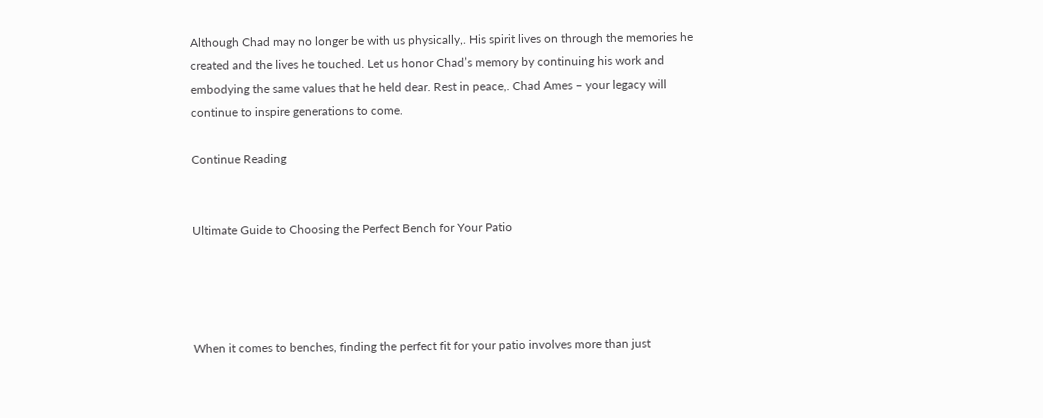Although Chad may no longer be with us physically,. His spirit lives on through the memories he created and the lives he touched. Let us honor Chad’s memory by continuing his work and embodying the same values that he held dear. Rest in peace,. Chad Ames – your legacy will continue to inspire generations to come.

Continue Reading


Ultimate Guide to Choosing the Perfect Bench for Your Patio




When it comes to benches, finding the perfect fit for your patio involves more than just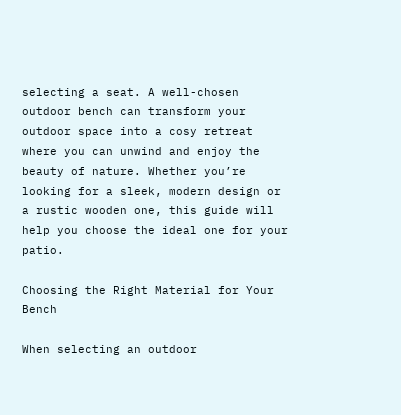selecting a seat. A well-chosen outdoor bench can transform your outdoor space into a cosy retreat where you can unwind and enjoy the beauty of nature. Whether you’re looking for a sleek, modern design or a rustic wooden one, this guide will help you choose the ideal one for your patio.

Choosing the Right Material for Your Bench

When selecting an outdoor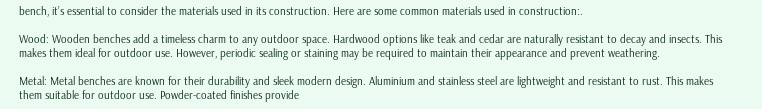bench, it’s essential to consider the materials used in its construction. Here are some common materials used in construction:.

Wood: Wooden benches add a timeless charm to any outdoor space. Hardwood options like teak and cedar are naturally resistant to decay and insects. This makes them ideal for outdoor use. However, periodic sealing or staining may be required to maintain their appearance and prevent weathering.

Metal: Metal benches are known for their durability and sleek modern design. Aluminium and stainless steel are lightweight and resistant to rust. This makes them suitable for outdoor use. Powder-coated finishes provide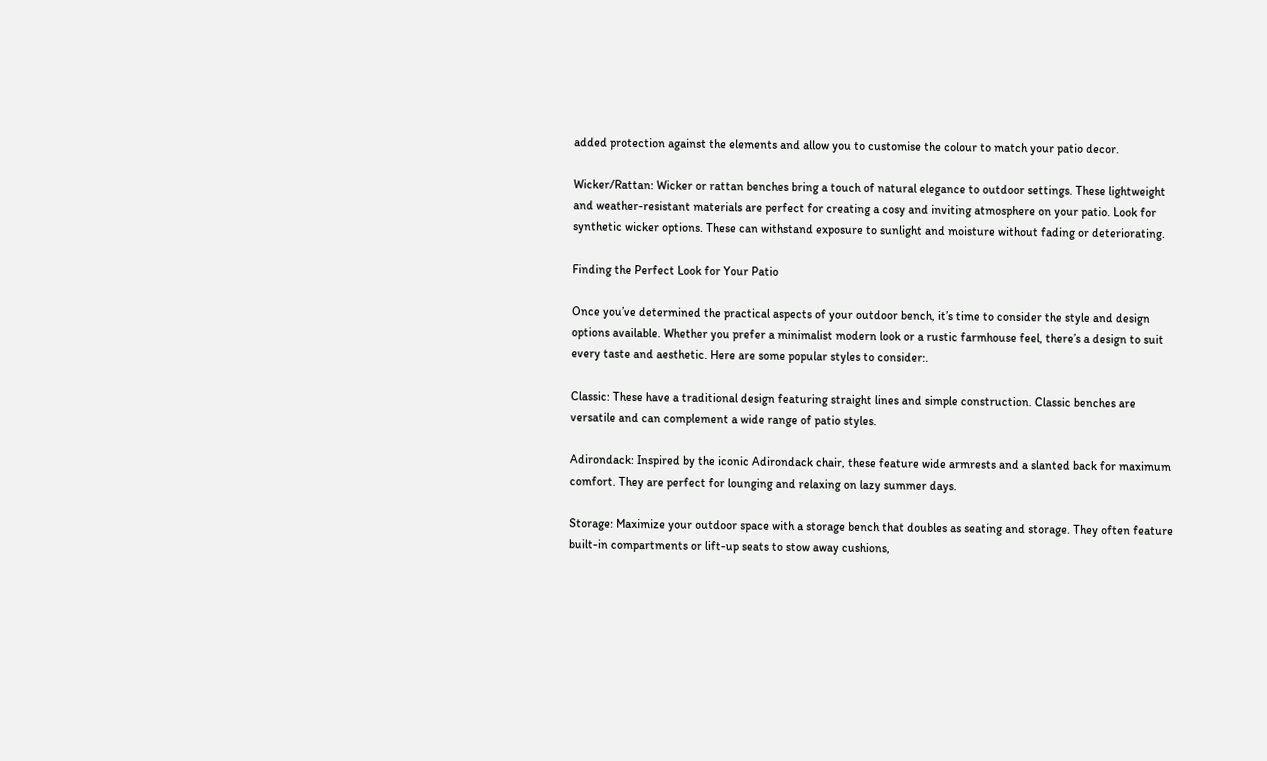added protection against the elements and allow you to customise the colour to match your patio decor.

Wicker/Rattan: Wicker or rattan benches bring a touch of natural elegance to outdoor settings. These lightweight and weather-resistant materials are perfect for creating a cosy and inviting atmosphere on your patio. Look for synthetic wicker options. These can withstand exposure to sunlight and moisture without fading or deteriorating.

Finding the Perfect Look for Your Patio

Once you’ve determined the practical aspects of your outdoor bench, it’s time to consider the style and design options available. Whether you prefer a minimalist modern look or a rustic farmhouse feel, there’s a design to suit every taste and aesthetic. Here are some popular styles to consider:.

Classic: These have a traditional design featuring straight lines and simple construction. Classic benches are versatile and can complement a wide range of patio styles.

Adirondack: Inspired by the iconic Adirondack chair, these feature wide armrests and a slanted back for maximum comfort. They are perfect for lounging and relaxing on lazy summer days.

Storage: Maximize your outdoor space with a storage bench that doubles as seating and storage. They often feature built-in compartments or lift-up seats to stow away cushions,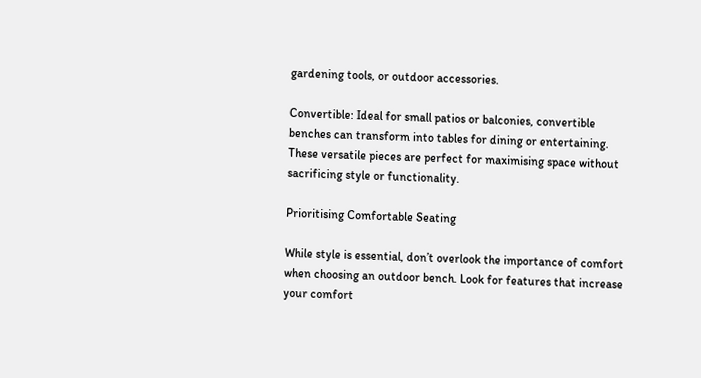gardening tools, or outdoor accessories.

Convertible: Ideal for small patios or balconies, convertible benches can transform into tables for dining or entertaining. These versatile pieces are perfect for maximising space without sacrificing style or functionality.

Prioritising Comfortable Seating

While style is essential, don’t overlook the importance of comfort when choosing an outdoor bench. Look for features that increase your comfort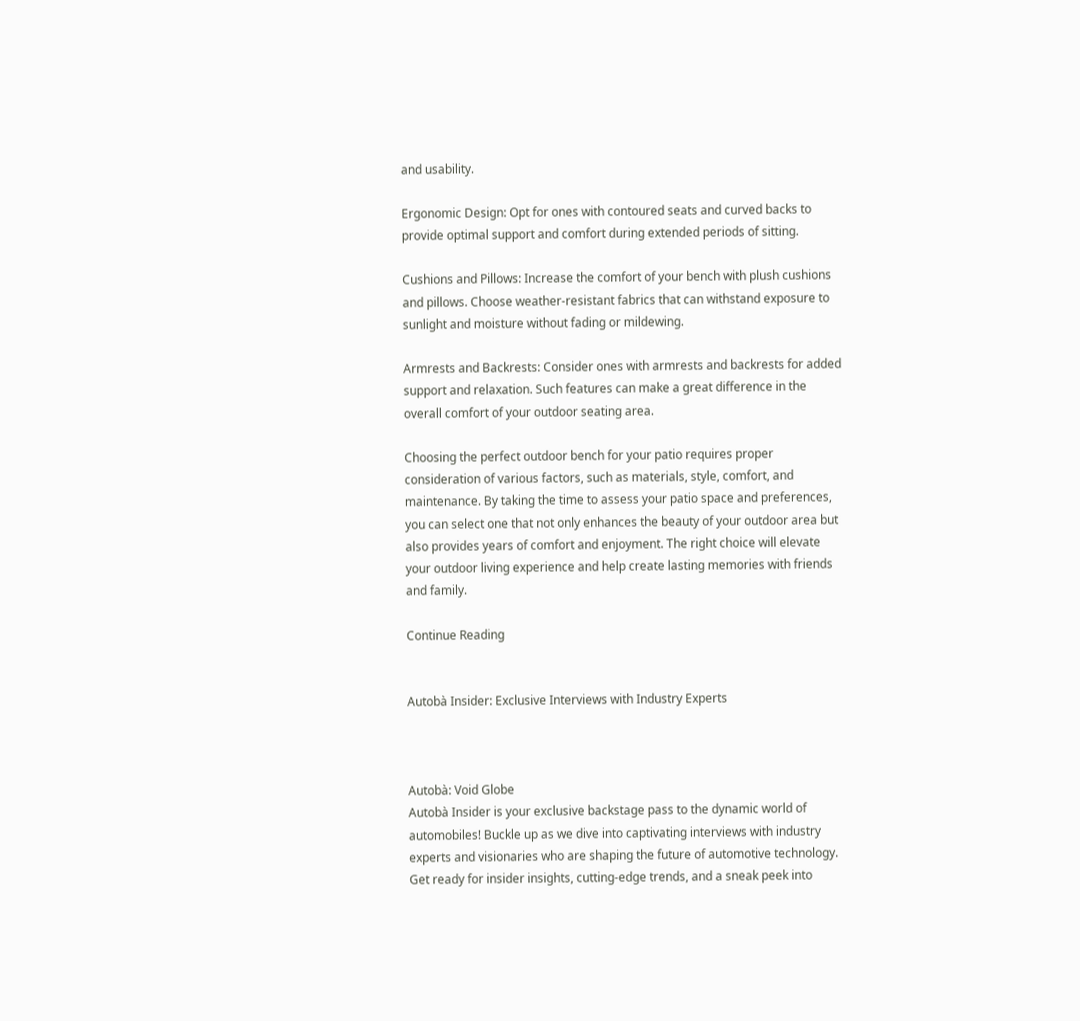and usability.

Ergonomic Design: Opt for ones with contoured seats and curved backs to provide optimal support and comfort during extended periods of sitting.

Cushions and Pillows: Increase the comfort of your bench with plush cushions and pillows. Choose weather-resistant fabrics that can withstand exposure to sunlight and moisture without fading or mildewing.

Armrests and Backrests: Consider ones with armrests and backrests for added support and relaxation. Such features can make a great difference in the overall comfort of your outdoor seating area.

Choosing the perfect outdoor bench for your patio requires proper consideration of various factors, such as materials, style, comfort, and maintenance. By taking the time to assess your patio space and preferences, you can select one that not only enhances the beauty of your outdoor area but also provides years of comfort and enjoyment. The right choice will elevate your outdoor living experience and help create lasting memories with friends and family.

Continue Reading


Autobà Insider: Exclusive Interviews with Industry Experts



Autobà: Void Globe
Autobà Insider is your exclusive backstage pass to the dynamic world of automobiles! Buckle up as we dive into captivating interviews with industry experts and visionaries who are shaping the future of automotive technology. Get ready for insider insights, cutting-edge trends, and a sneak peek into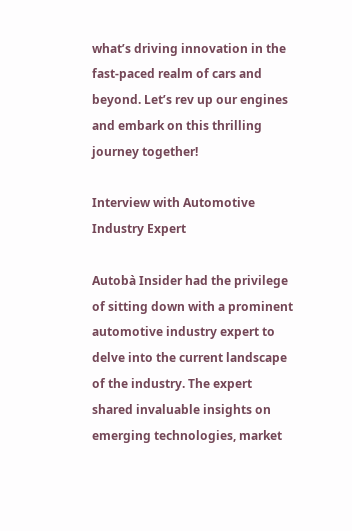what’s driving innovation in the fast-paced realm of cars and beyond. Let’s rev up our engines and embark on this thrilling journey together!

Interview with Automotive Industry Expert

Autobà Insider had the privilege of sitting down with a prominent automotive industry expert to delve into the current landscape of the industry. The expert shared invaluable insights on emerging technologies, market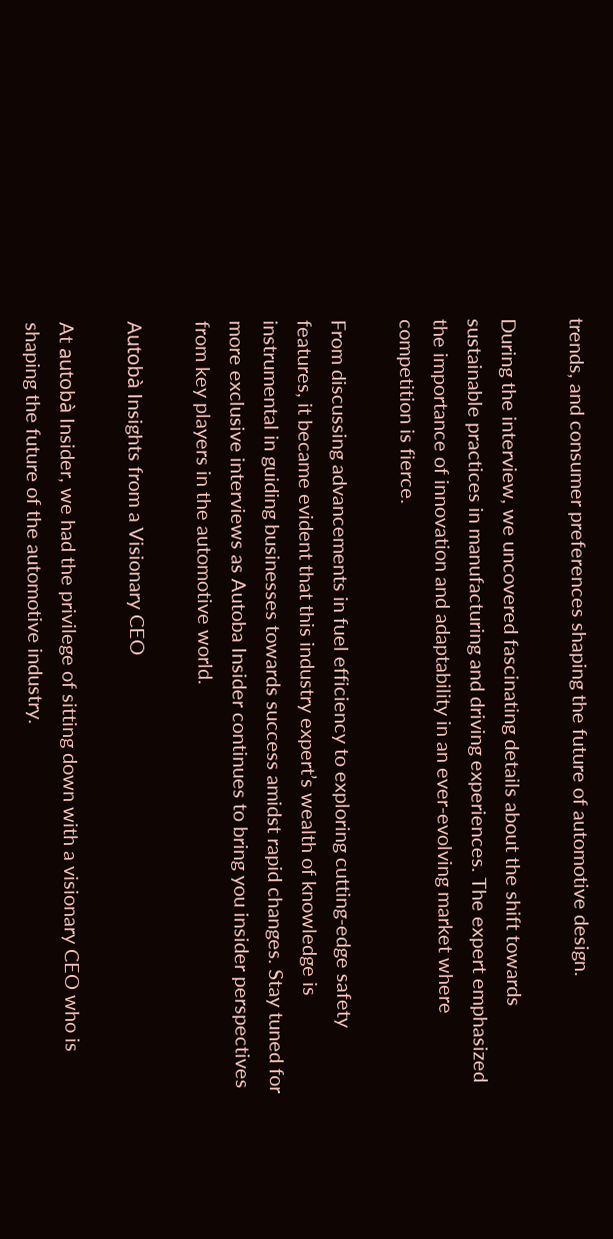trends, and consumer preferences shaping the future of automotive design.

During the interview, we uncovered fascinating details about the shift towards sustainable practices in manufacturing and driving experiences. The expert emphasized the importance of innovation and adaptability in an ever-evolving market where competition is fierce.

From discussing advancements in fuel efficiency to exploring cutting-edge safety features, it became evident that this industry expert’s wealth of knowledge is instrumental in guiding businesses towards success amidst rapid changes. Stay tuned for more exclusive interviews as Autoba Insider continues to bring you insider perspectives from key players in the automotive world.

Autobà Insights from a Visionary CEO

At autobà Insider, we had the privilege of sitting down with a visionary CEO who is shaping the future of the automotive industry.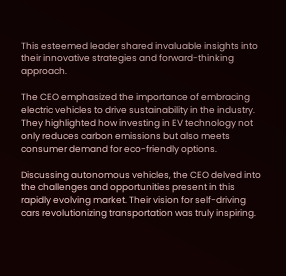This esteemed leader shared invaluable insights into their innovative strategies and forward-thinking approach.

The CEO emphasized the importance of embracing electric vehicles to drive sustainability in the industry. They highlighted how investing in EV technology not only reduces carbon emissions but also meets consumer demand for eco-friendly options.

Discussing autonomous vehicles, the CEO delved into the challenges and opportunities present in this rapidly evolving market. Their vision for self-driving cars revolutionizing transportation was truly inspiring.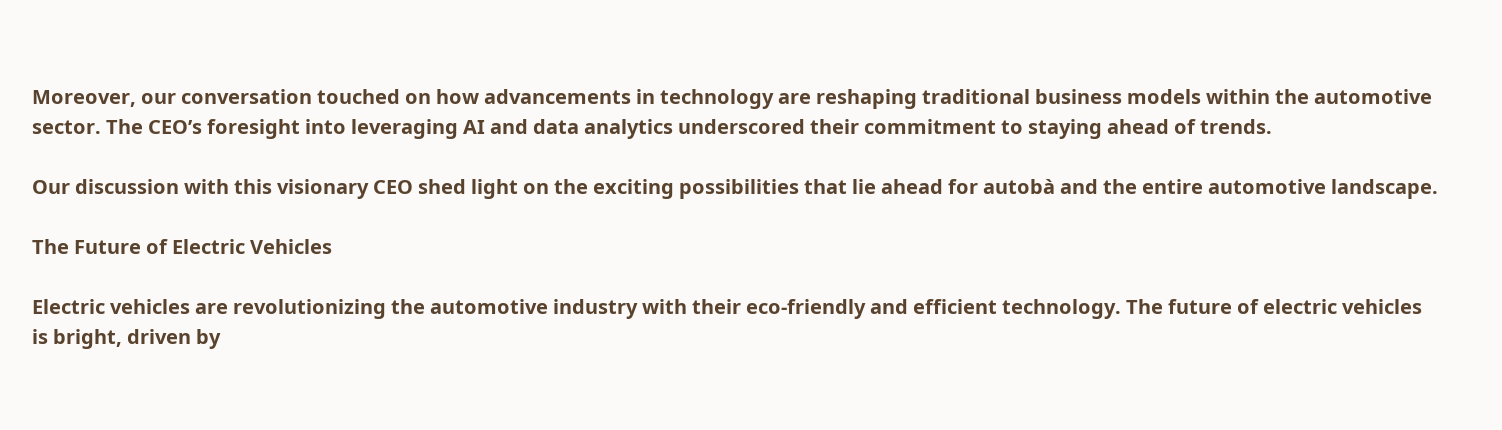Moreover, our conversation touched on how advancements in technology are reshaping traditional business models within the automotive sector. The CEO’s foresight into leveraging AI and data analytics underscored their commitment to staying ahead of trends.

Our discussion with this visionary CEO shed light on the exciting possibilities that lie ahead for autobà and the entire automotive landscape.

The Future of Electric Vehicles

Electric vehicles are revolutionizing the automotive industry with their eco-friendly and efficient technology. The future of electric vehicles is bright, driven by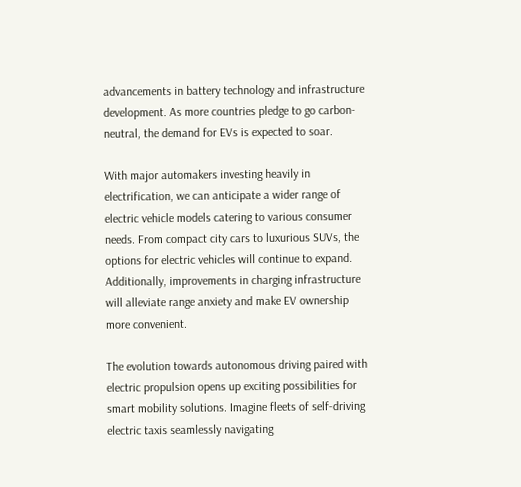advancements in battery technology and infrastructure development. As more countries pledge to go carbon-neutral, the demand for EVs is expected to soar.

With major automakers investing heavily in electrification, we can anticipate a wider range of electric vehicle models catering to various consumer needs. From compact city cars to luxurious SUVs, the options for electric vehicles will continue to expand. Additionally, improvements in charging infrastructure will alleviate range anxiety and make EV ownership more convenient.

The evolution towards autonomous driving paired with electric propulsion opens up exciting possibilities for smart mobility solutions. Imagine fleets of self-driving electric taxis seamlessly navigating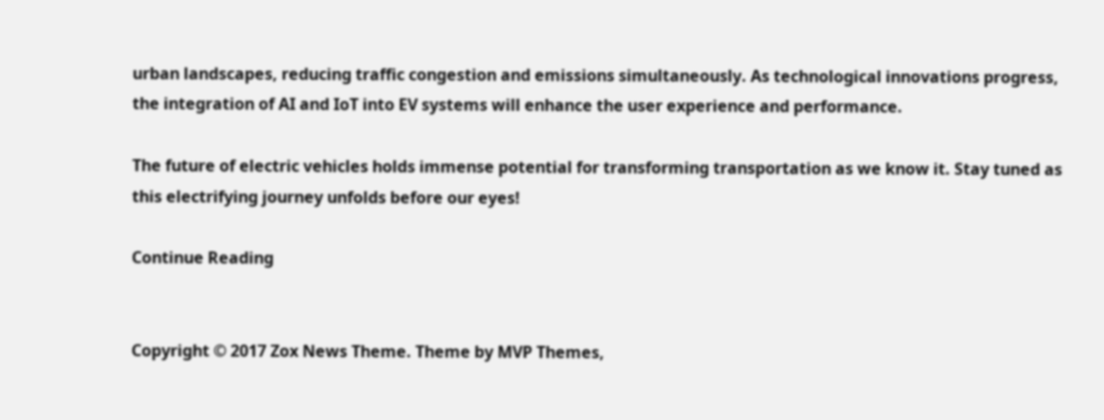urban landscapes, reducing traffic congestion and emissions simultaneously. As technological innovations progress, the integration of AI and IoT into EV systems will enhance the user experience and performance.

The future of electric vehicles holds immense potential for transforming transportation as we know it. Stay tuned as this electrifying journey unfolds before our eyes!

Continue Reading


Copyright © 2017 Zox News Theme. Theme by MVP Themes,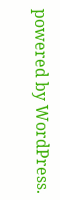powered by WordPress.